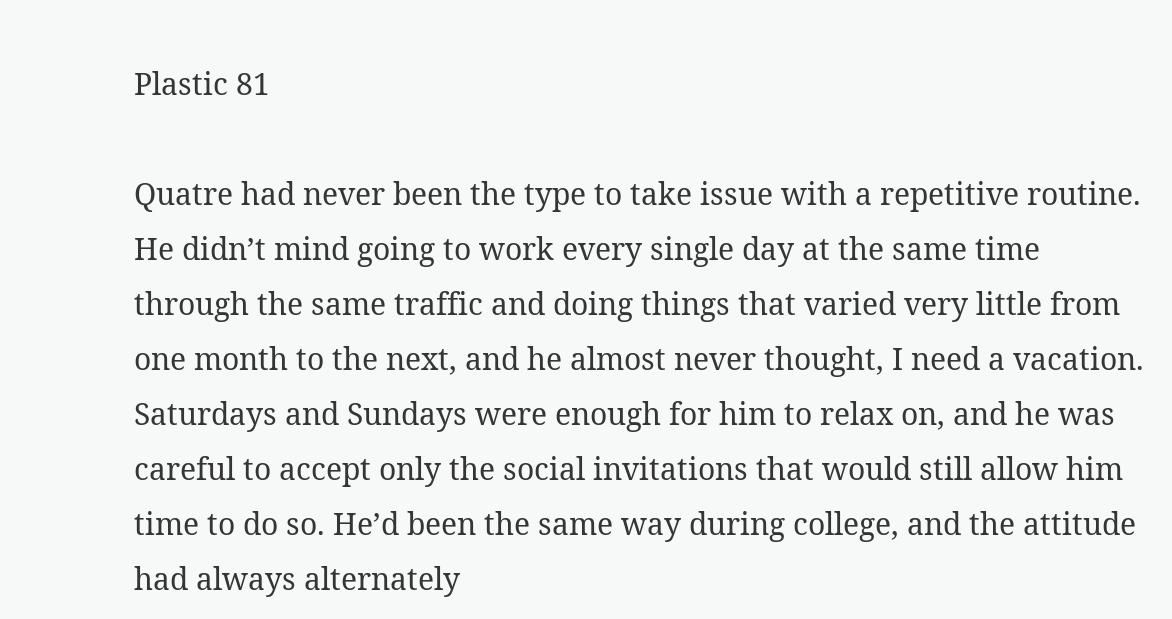Plastic 81

Quatre had never been the type to take issue with a repetitive routine. He didn’t mind going to work every single day at the same time through the same traffic and doing things that varied very little from one month to the next, and he almost never thought, I need a vacation. Saturdays and Sundays were enough for him to relax on, and he was careful to accept only the social invitations that would still allow him time to do so. He’d been the same way during college, and the attitude had always alternately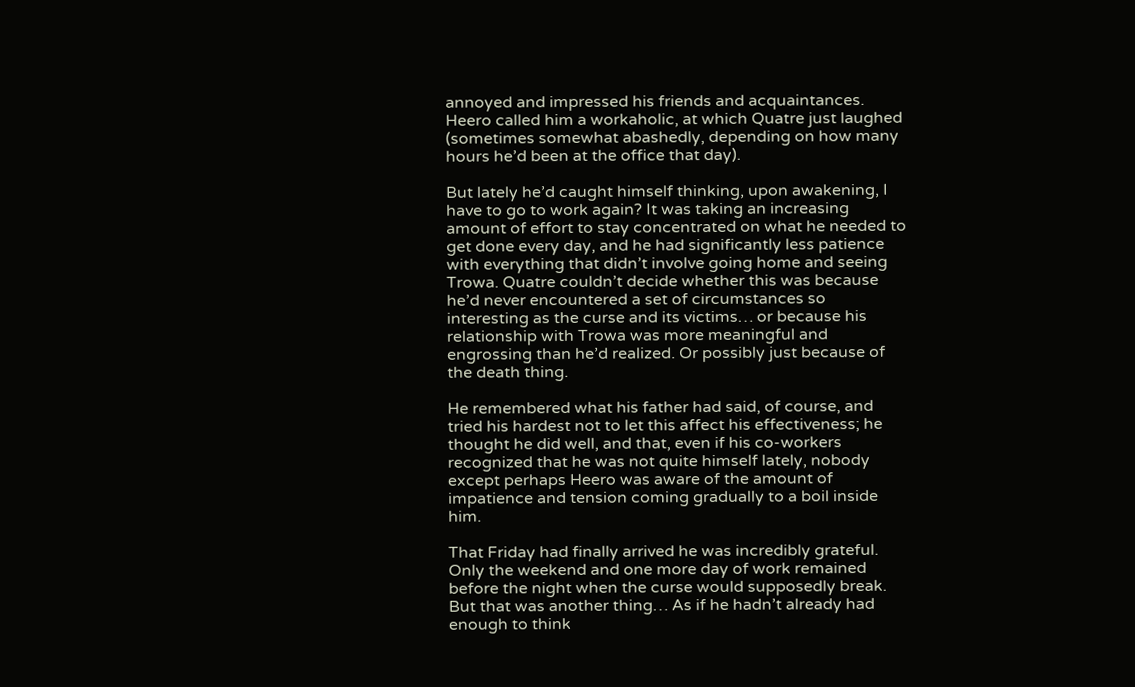annoyed and impressed his friends and acquaintances. Heero called him a workaholic, at which Quatre just laughed (sometimes somewhat abashedly, depending on how many hours he’d been at the office that day).

But lately he’d caught himself thinking, upon awakening, I have to go to work again? It was taking an increasing amount of effort to stay concentrated on what he needed to get done every day, and he had significantly less patience with everything that didn’t involve going home and seeing Trowa. Quatre couldn’t decide whether this was because he’d never encountered a set of circumstances so interesting as the curse and its victims… or because his relationship with Trowa was more meaningful and engrossing than he’d realized. Or possibly just because of the death thing.

He remembered what his father had said, of course, and tried his hardest not to let this affect his effectiveness; he thought he did well, and that, even if his co-workers recognized that he was not quite himself lately, nobody except perhaps Heero was aware of the amount of impatience and tension coming gradually to a boil inside him.

That Friday had finally arrived he was incredibly grateful. Only the weekend and one more day of work remained before the night when the curse would supposedly break. But that was another thing… As if he hadn’t already had enough to think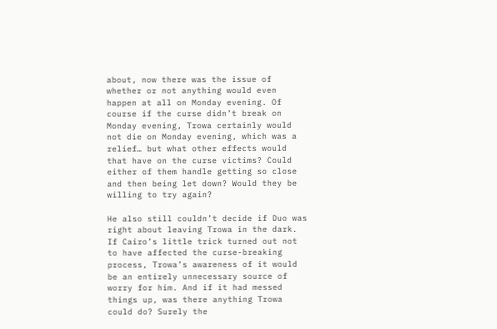about, now there was the issue of whether or not anything would even happen at all on Monday evening. Of course if the curse didn’t break on Monday evening, Trowa certainly would not die on Monday evening, which was a relief… but what other effects would that have on the curse victims? Could either of them handle getting so close and then being let down? Would they be willing to try again?

He also still couldn’t decide if Duo was right about leaving Trowa in the dark. If Cairo’s little trick turned out not to have affected the curse-breaking process, Trowa’s awareness of it would be an entirely unnecessary source of worry for him. And if it had messed things up, was there anything Trowa could do? Surely the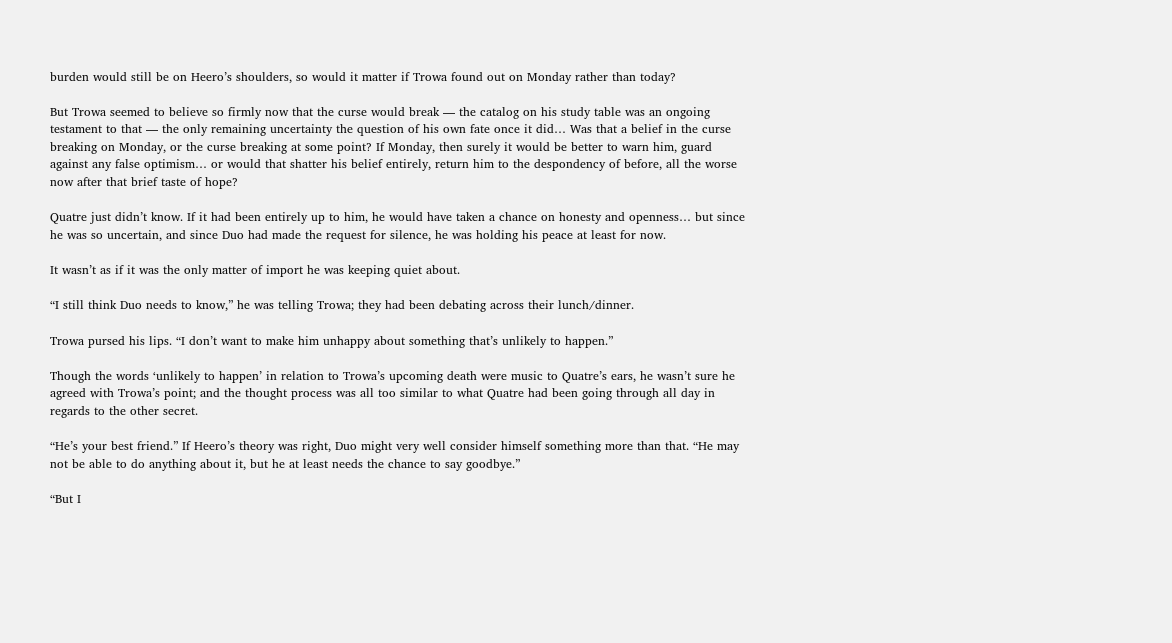burden would still be on Heero’s shoulders, so would it matter if Trowa found out on Monday rather than today?

But Trowa seemed to believe so firmly now that the curse would break — the catalog on his study table was an ongoing testament to that — the only remaining uncertainty the question of his own fate once it did… Was that a belief in the curse breaking on Monday, or the curse breaking at some point? If Monday, then surely it would be better to warn him, guard against any false optimism… or would that shatter his belief entirely, return him to the despondency of before, all the worse now after that brief taste of hope?

Quatre just didn’t know. If it had been entirely up to him, he would have taken a chance on honesty and openness… but since he was so uncertain, and since Duo had made the request for silence, he was holding his peace at least for now.

It wasn’t as if it was the only matter of import he was keeping quiet about.

“I still think Duo needs to know,” he was telling Trowa; they had been debating across their lunch/dinner.

Trowa pursed his lips. “I don’t want to make him unhappy about something that’s unlikely to happen.”

Though the words ‘unlikely to happen’ in relation to Trowa’s upcoming death were music to Quatre’s ears, he wasn’t sure he agreed with Trowa’s point; and the thought process was all too similar to what Quatre had been going through all day in regards to the other secret.

“He’s your best friend.” If Heero’s theory was right, Duo might very well consider himself something more than that. “He may not be able to do anything about it, but he at least needs the chance to say goodbye.”

“But I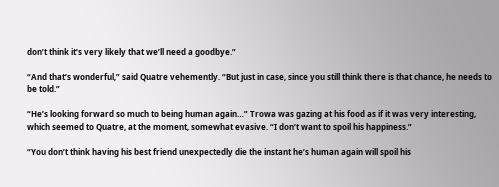don’t think it’s very likely that we’ll need a goodbye.”

“And that’s wonderful,” said Quatre vehemently. “But just in case, since you still think there is that chance, he needs to be told.”

“He’s looking forward so much to being human again…” Trowa was gazing at his food as if it was very interesting, which seemed to Quatre, at the moment, somewhat evasive. “I don’t want to spoil his happiness.”

“You don’t think having his best friend unexpectedly die the instant he’s human again will spoil his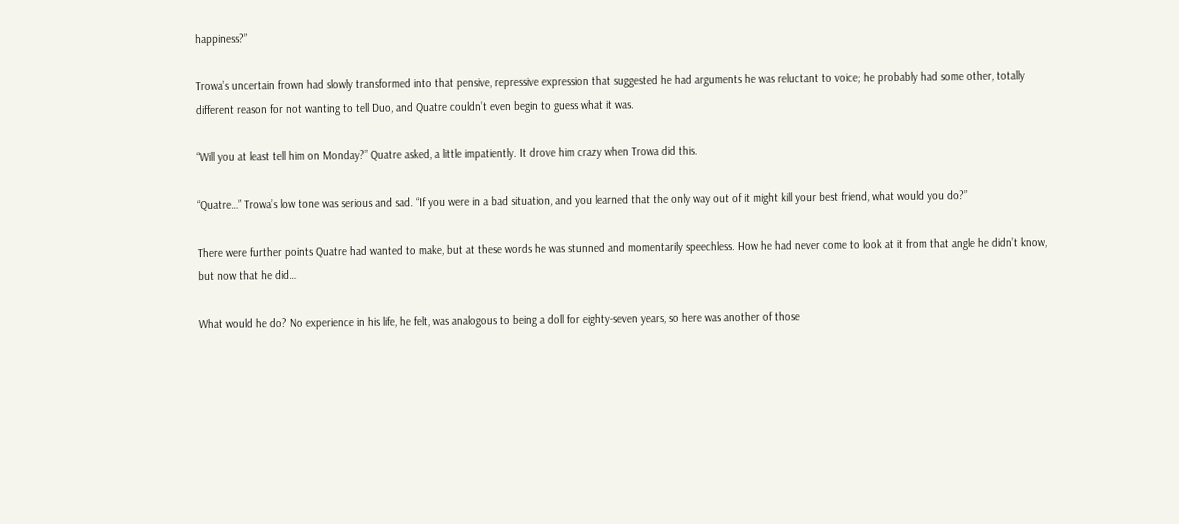happiness?”

Trowa’s uncertain frown had slowly transformed into that pensive, repressive expression that suggested he had arguments he was reluctant to voice; he probably had some other, totally different reason for not wanting to tell Duo, and Quatre couldn’t even begin to guess what it was.

“Will you at least tell him on Monday?” Quatre asked, a little impatiently. It drove him crazy when Trowa did this.

“Quatre…” Trowa’s low tone was serious and sad. “If you were in a bad situation, and you learned that the only way out of it might kill your best friend, what would you do?”

There were further points Quatre had wanted to make, but at these words he was stunned and momentarily speechless. How he had never come to look at it from that angle he didn’t know, but now that he did…

What would he do? No experience in his life, he felt, was analogous to being a doll for eighty-seven years, so here was another of those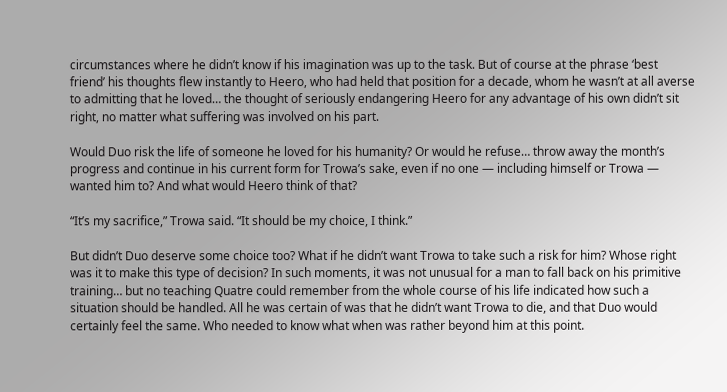circumstances where he didn’t know if his imagination was up to the task. But of course at the phrase ‘best friend’ his thoughts flew instantly to Heero, who had held that position for a decade, whom he wasn’t at all averse to admitting that he loved… the thought of seriously endangering Heero for any advantage of his own didn’t sit right, no matter what suffering was involved on his part.

Would Duo risk the life of someone he loved for his humanity? Or would he refuse… throw away the month’s progress and continue in his current form for Trowa’s sake, even if no one — including himself or Trowa — wanted him to? And what would Heero think of that?

“It’s my sacrifice,” Trowa said. “It should be my choice, I think.”

But didn’t Duo deserve some choice too? What if he didn’t want Trowa to take such a risk for him? Whose right was it to make this type of decision? In such moments, it was not unusual for a man to fall back on his primitive training… but no teaching Quatre could remember from the whole course of his life indicated how such a situation should be handled. All he was certain of was that he didn’t want Trowa to die, and that Duo would certainly feel the same. Who needed to know what when was rather beyond him at this point.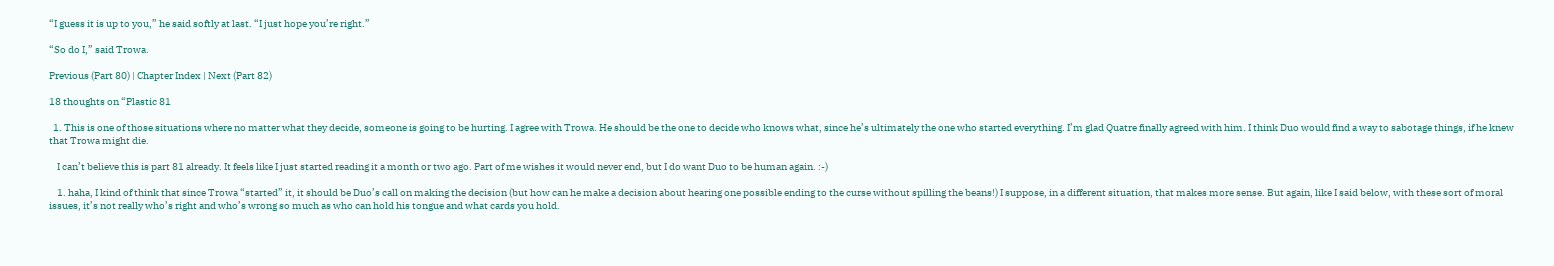“I guess it is up to you,” he said softly at last. “I just hope you’re right.”

“So do I,” said Trowa.

Previous (Part 80) | Chapter Index | Next (Part 82)

18 thoughts on “Plastic 81

  1. This is one of those situations where no matter what they decide, someone is going to be hurting. I agree with Trowa. He should be the one to decide who knows what, since he’s ultimately the one who started everything. I’m glad Quatre finally agreed with him. I think Duo would find a way to sabotage things, if he knew that Trowa might die.

    I can’t believe this is part 81 already. It feels like I just started reading it a month or two ago. Part of me wishes it would never end, but I do want Duo to be human again. :-)

    1. haha, I kind of think that since Trowa “started” it, it should be Duo’s call on making the decision (but how can he make a decision about hearing one possible ending to the curse without spilling the beans!) I suppose, in a different situation, that makes more sense. But again, like I said below, with these sort of moral issues, it’s not really who’s right and who’s wrong so much as who can hold his tongue and what cards you hold.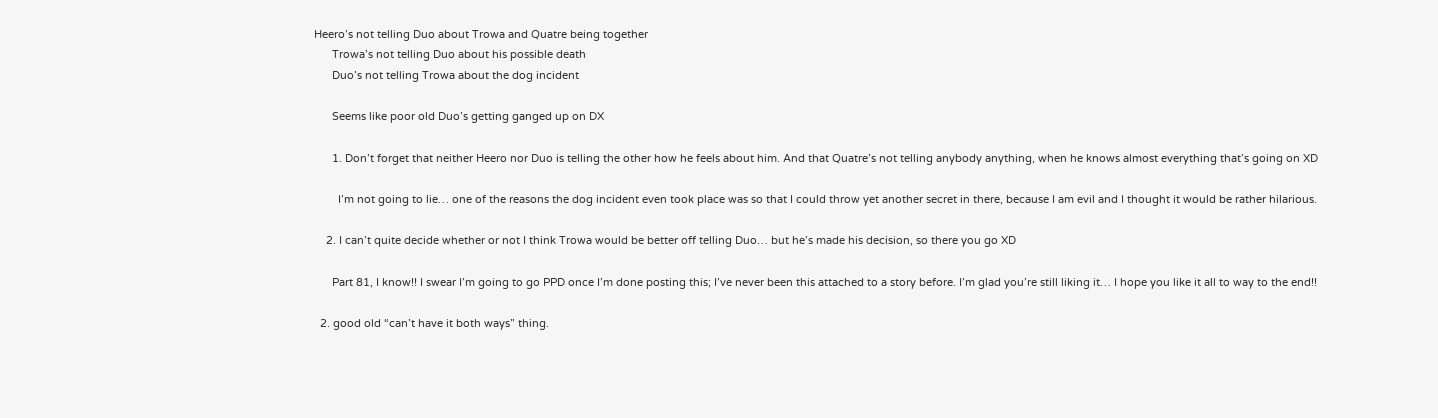Heero’s not telling Duo about Trowa and Quatre being together
      Trowa’s not telling Duo about his possible death
      Duo’s not telling Trowa about the dog incident

      Seems like poor old Duo’s getting ganged up on DX

      1. Don’t forget that neither Heero nor Duo is telling the other how he feels about him. And that Quatre’s not telling anybody anything, when he knows almost everything that’s going on XD

        I’m not going to lie… one of the reasons the dog incident even took place was so that I could throw yet another secret in there, because I am evil and I thought it would be rather hilarious.

    2. I can’t quite decide whether or not I think Trowa would be better off telling Duo… but he’s made his decision, so there you go XD

      Part 81, I know!! I swear I’m going to go PPD once I’m done posting this; I’ve never been this attached to a story before. I’m glad you’re still liking it… I hope you like it all to way to the end!!

  2. good old “can’t have it both ways” thing.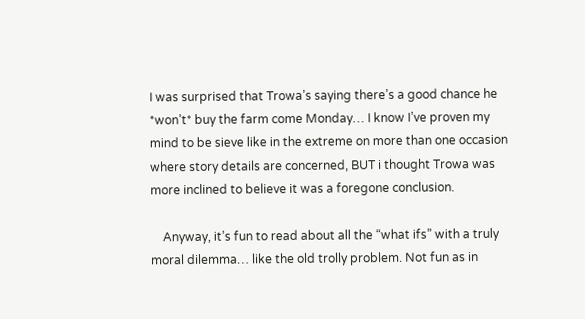I was surprised that Trowa’s saying there’s a good chance he *won’t* buy the farm come Monday… I know I’ve proven my mind to be sieve like in the extreme on more than one occasion where story details are concerned, BUT i thought Trowa was more inclined to believe it was a foregone conclusion.

    Anyway, it’s fun to read about all the “what ifs” with a truly moral dilemma… like the old trolly problem. Not fun as in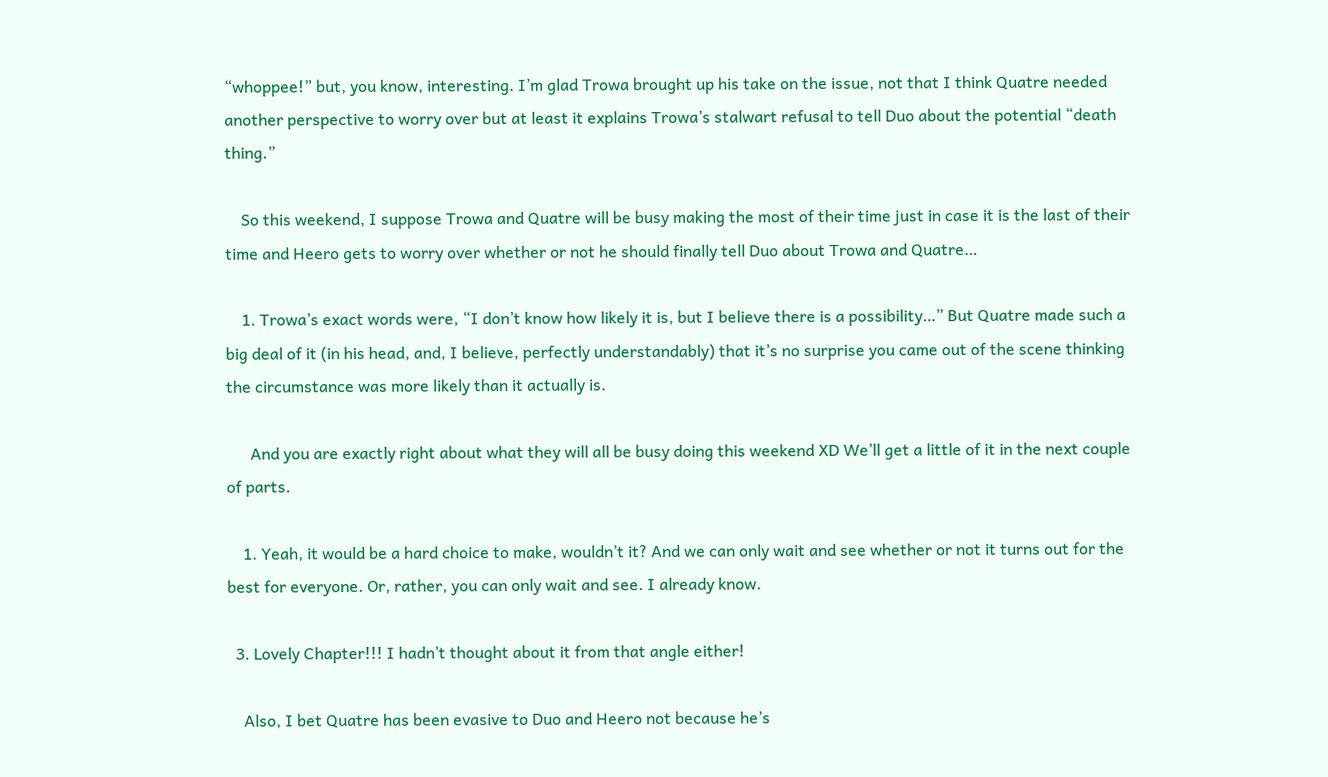“whoppee!” but, you know, interesting. I’m glad Trowa brought up his take on the issue, not that I think Quatre needed another perspective to worry over but at least it explains Trowa’s stalwart refusal to tell Duo about the potential “death thing.”

    So this weekend, I suppose Trowa and Quatre will be busy making the most of their time just in case it is the last of their time and Heero gets to worry over whether or not he should finally tell Duo about Trowa and Quatre…

    1. Trowa’s exact words were, “I don’t know how likely it is, but I believe there is a possibility…” But Quatre made such a big deal of it (in his head, and, I believe, perfectly understandably) that it’s no surprise you came out of the scene thinking the circumstance was more likely than it actually is.

      And you are exactly right about what they will all be busy doing this weekend XD We’ll get a little of it in the next couple of parts.

    1. Yeah, it would be a hard choice to make, wouldn’t it? And we can only wait and see whether or not it turns out for the best for everyone. Or, rather, you can only wait and see. I already know.

  3. Lovely Chapter!!! I hadn’t thought about it from that angle either!

    Also, I bet Quatre has been evasive to Duo and Heero not because he’s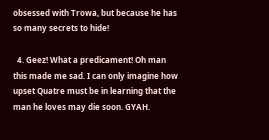obsessed with Trowa, but because he has so many secrets to hide!

  4. Geez! What a predicament! Oh man this made me sad. I can only imagine how upset Quatre must be in learning that the man he loves may die soon. GYAH.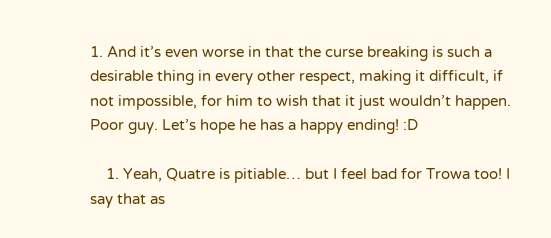1. And it’s even worse in that the curse breaking is such a desirable thing in every other respect, making it difficult, if not impossible, for him to wish that it just wouldn’t happen. Poor guy. Let’s hope he has a happy ending! :D

    1. Yeah, Quatre is pitiable… but I feel bad for Trowa too! I say that as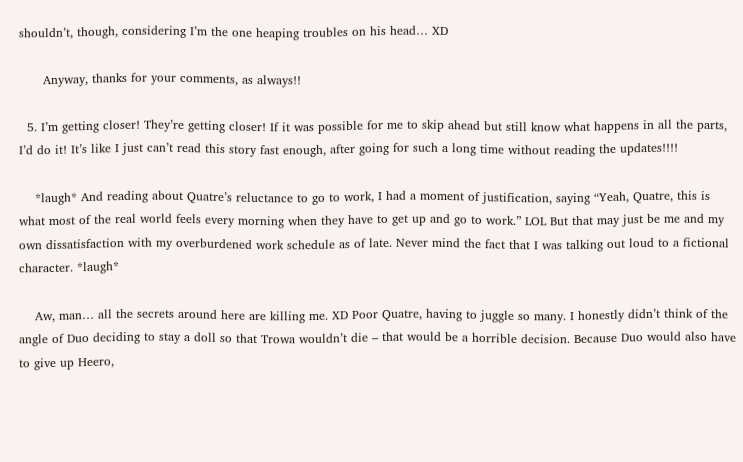shouldn’t, though, considering I’m the one heaping troubles on his head… XD

      Anyway, thanks for your comments, as always!!

  5. I’m getting closer! They’re getting closer! If it was possible for me to skip ahead but still know what happens in all the parts, I’d do it! It’s like I just can’t read this story fast enough, after going for such a long time without reading the updates!!!!

    *laugh* And reading about Quatre’s reluctance to go to work, I had a moment of justification, saying “Yeah, Quatre, this is what most of the real world feels every morning when they have to get up and go to work.” LOL But that may just be me and my own dissatisfaction with my overburdened work schedule as of late. Never mind the fact that I was talking out loud to a fictional character. *laugh*

    Aw, man… all the secrets around here are killing me. XD Poor Quatre, having to juggle so many. I honestly didn’t think of the angle of Duo deciding to stay a doll so that Trowa wouldn’t die – that would be a horrible decision. Because Duo would also have to give up Heero,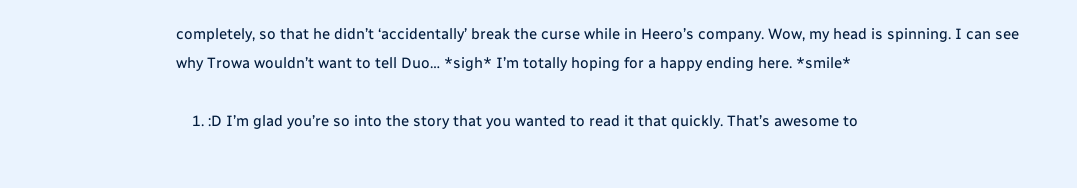completely, so that he didn’t ‘accidentally’ break the curse while in Heero’s company. Wow, my head is spinning. I can see why Trowa wouldn’t want to tell Duo… *sigh* I’m totally hoping for a happy ending here. *smile*

    1. :D I’m glad you’re so into the story that you wanted to read it that quickly. That’s awesome to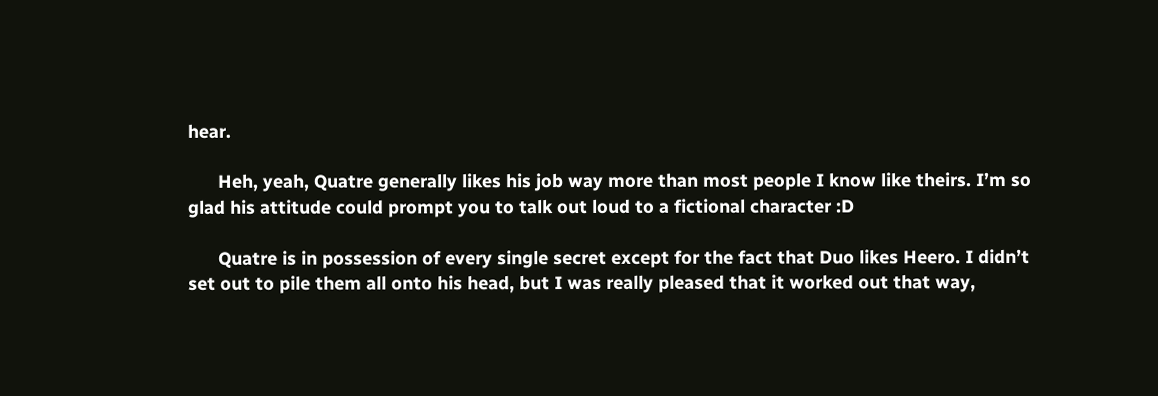hear.

      Heh, yeah, Quatre generally likes his job way more than most people I know like theirs. I’m so glad his attitude could prompt you to talk out loud to a fictional character :D

      Quatre is in possession of every single secret except for the fact that Duo likes Heero. I didn’t set out to pile them all onto his head, but I was really pleased that it worked out that way,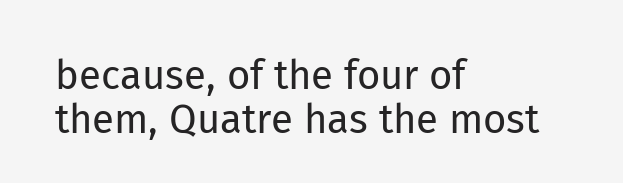because, of the four of them, Quatre has the most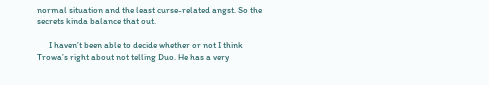normal situation and the least curse-related angst. So the secrets kinda balance that out.

      I haven’t been able to decide whether or not I think Trowa’s right about not telling Duo. He has a very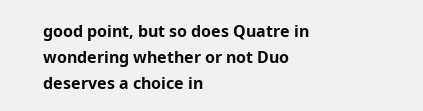good point, but so does Quatre in wondering whether or not Duo deserves a choice in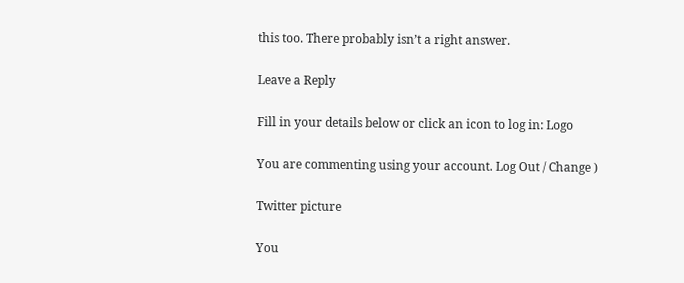this too. There probably isn’t a right answer.

Leave a Reply

Fill in your details below or click an icon to log in: Logo

You are commenting using your account. Log Out / Change )

Twitter picture

You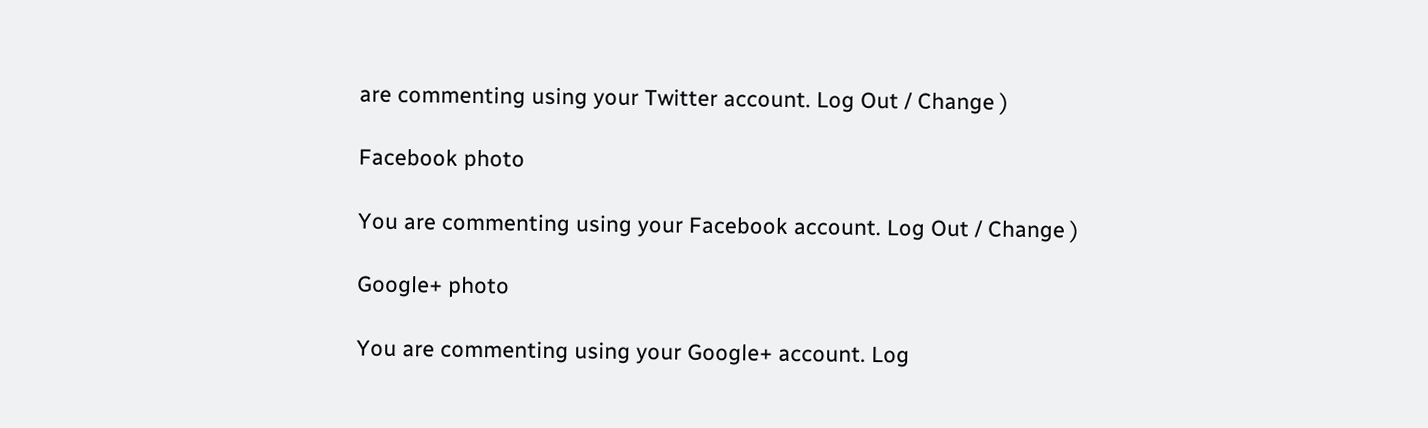are commenting using your Twitter account. Log Out / Change )

Facebook photo

You are commenting using your Facebook account. Log Out / Change )

Google+ photo

You are commenting using your Google+ account. Log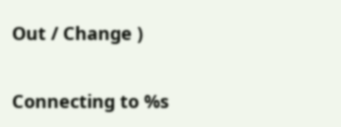Out / Change )

Connecting to %s